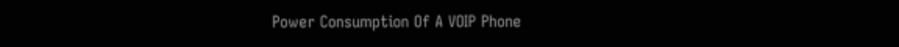Power Consumption Of A VOIP Phone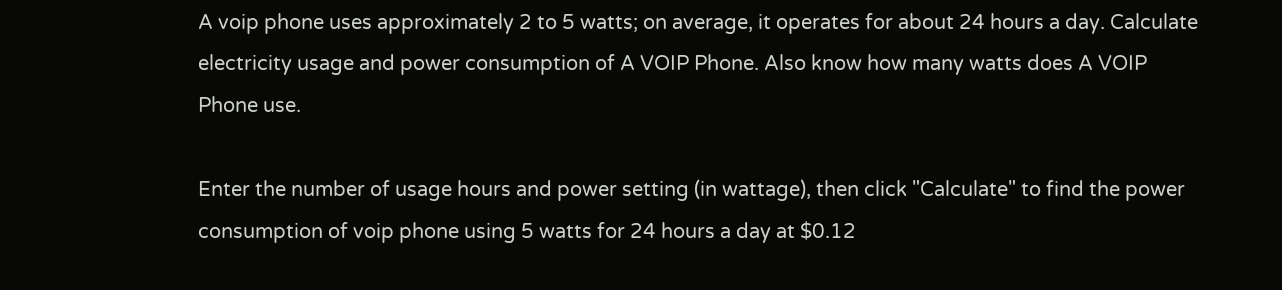A voip phone uses approximately 2 to 5 watts; on average, it operates for about 24 hours a day. Calculate electricity usage and power consumption of A VOIP Phone. Also know how many watts does A VOIP Phone use.

Enter the number of usage hours and power setting (in wattage), then click "Calculate" to find the power consumption of voip phone using 5 watts for 24 hours a day at $0.12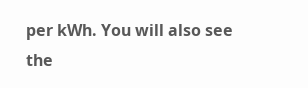per kWh. You will also see the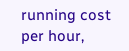running cost per hour,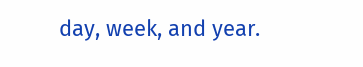day, week, and year.